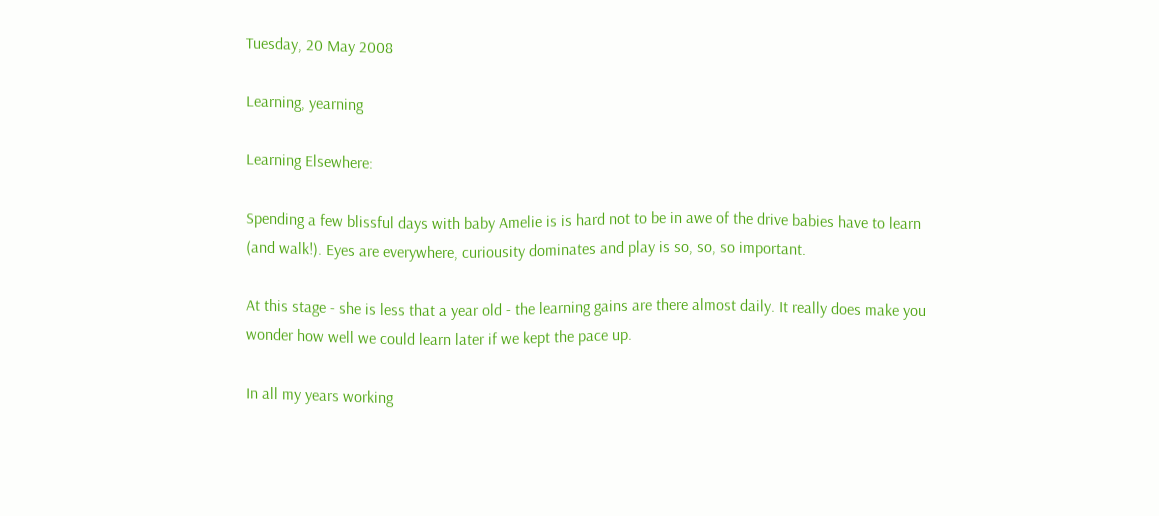Tuesday, 20 May 2008

Learning, yearning

Learning Elsewhere:

Spending a few blissful days with baby Amelie is is hard not to be in awe of the drive babies have to learn (and walk!). Eyes are everywhere, curiousity dominates and play is so, so, so important.

At this stage - she is less that a year old - the learning gains are there almost daily. It really does make you wonder how well we could learn later if we kept the pace up.

In all my years working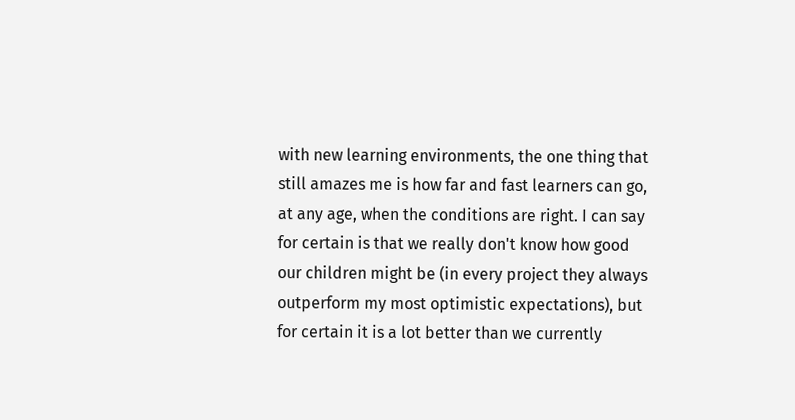with new learning environments, the one thing that still amazes me is how far and fast learners can go, at any age, when the conditions are right. I can say for certain is that we really don't know how good our children might be (in every project they always outperform my most optimistic expectations), but for certain it is a lot better than we currently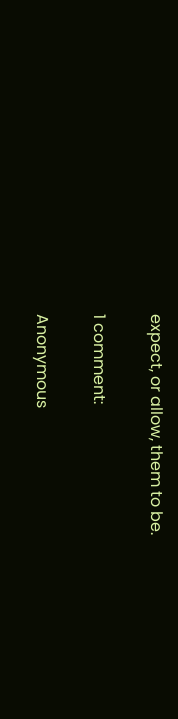expect, or allow, them to be.

1 comment:

Anonymous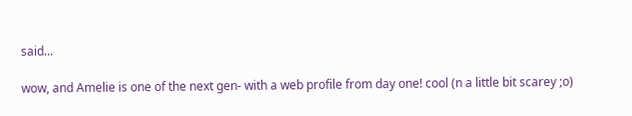said...

wow, and Amelie is one of the next gen- with a web profile from day one! cool (n a little bit scarey ;o)